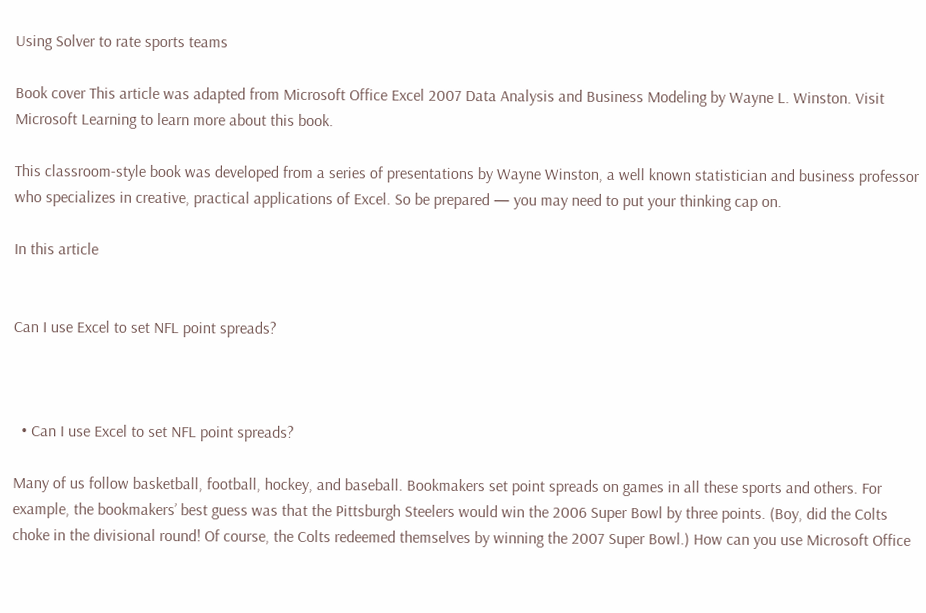Using Solver to rate sports teams

Book cover This article was adapted from Microsoft Office Excel 2007 Data Analysis and Business Modeling by Wayne L. Winston. Visit Microsoft Learning to learn more about this book.

This classroom-style book was developed from a series of presentations by Wayne Winston, a well known statistician and business professor who specializes in creative, practical applications of Excel. So be prepared — you may need to put your thinking cap on.

In this article


Can I use Excel to set NFL point spreads?



  • Can I use Excel to set NFL point spreads?

Many of us follow basketball, football, hockey, and baseball. Bookmakers set point spreads on games in all these sports and others. For example, the bookmakers’ best guess was that the Pittsburgh Steelers would win the 2006 Super Bowl by three points. (Boy, did the Colts choke in the divisional round! Of course, the Colts redeemed themselves by winning the 2007 Super Bowl.) How can you use Microsoft Office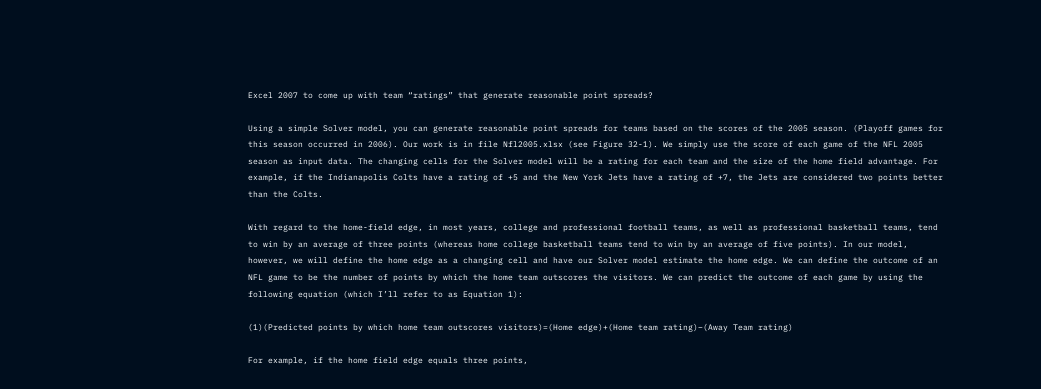Excel 2007 to come up with team “ratings” that generate reasonable point spreads?

Using a simple Solver model, you can generate reasonable point spreads for teams based on the scores of the 2005 season. (Playoff games for this season occurred in 2006). Our work is in file Nfl2005.xlsx (see Figure 32-1). We simply use the score of each game of the NFL 2005 season as input data. The changing cells for the Solver model will be a rating for each team and the size of the home field advantage. For example, if the Indianapolis Colts have a rating of +5 and the New York Jets have a rating of +7, the Jets are considered two points better than the Colts.

With regard to the home-field edge, in most years, college and professional football teams, as well as professional basketball teams, tend to win by an average of three points (whereas home college basketball teams tend to win by an average of five points). In our model, however, we will define the home edge as a changing cell and have our Solver model estimate the home edge. We can define the outcome of an NFL game to be the number of points by which the home team outscores the visitors. We can predict the outcome of each game by using the following equation (which I’ll refer to as Equation 1):

(1)(Predicted points by which home team outscores visitors)=(Home edge)+(Home team rating)–(Away Team rating)

For example, if the home field edge equals three points,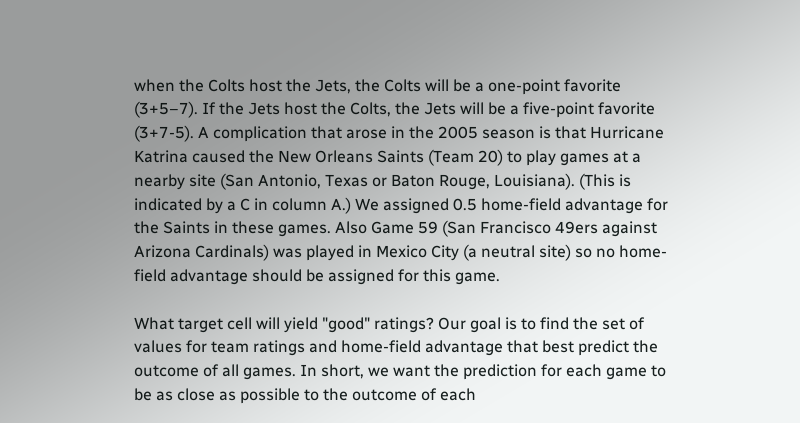when the Colts host the Jets, the Colts will be a one-point favorite (3+5–7). If the Jets host the Colts, the Jets will be a five-point favorite (3+7-5). A complication that arose in the 2005 season is that Hurricane Katrina caused the New Orleans Saints (Team 20) to play games at a nearby site (San Antonio, Texas or Baton Rouge, Louisiana). (This is indicated by a C in column A.) We assigned 0.5 home-field advantage for the Saints in these games. Also Game 59 (San Francisco 49ers against Arizona Cardinals) was played in Mexico City (a neutral site) so no home-field advantage should be assigned for this game.

What target cell will yield "good" ratings? Our goal is to find the set of values for team ratings and home-field advantage that best predict the outcome of all games. In short, we want the prediction for each game to be as close as possible to the outcome of each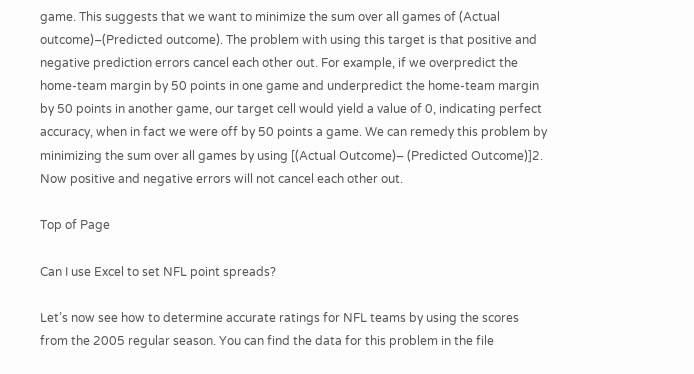game. This suggests that we want to minimize the sum over all games of (Actual outcome)–(Predicted outcome). The problem with using this target is that positive and negative prediction errors cancel each other out. For example, if we overpredict the home-team margin by 50 points in one game and underpredict the home-team margin by 50 points in another game, our target cell would yield a value of 0, indicating perfect accuracy, when in fact we were off by 50 points a game. We can remedy this problem by minimizing the sum over all games by using [(Actual Outcome)– (Predicted Outcome)]2. Now positive and negative errors will not cancel each other out.

Top of Page

Can I use Excel to set NFL point spreads?

Let’s now see how to determine accurate ratings for NFL teams by using the scores from the 2005 regular season. You can find the data for this problem in the file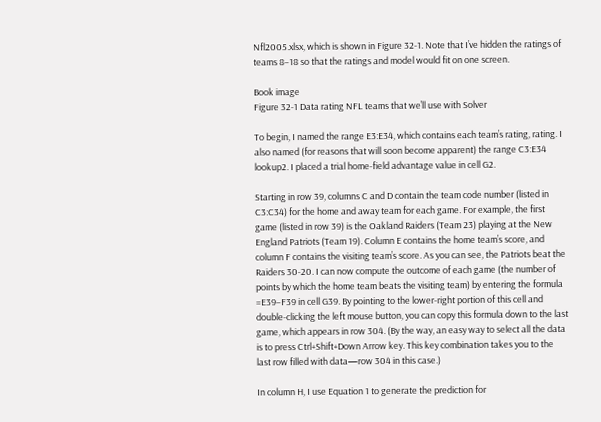Nfl2005.xlsx, which is shown in Figure 32-1. Note that I’ve hidden the ratings of teams 8–18 so that the ratings and model would fit on one screen.

Book image
Figure 32-1 Data rating NFL teams that we’ll use with Solver

To begin, I named the range E3:E34, which contains each team’s rating, rating. I also named (for reasons that will soon become apparent) the range C3:E34 lookup2. I placed a trial home-field advantage value in cell G2.

Starting in row 39, columns C and D contain the team code number (listed in C3:C34) for the home and away team for each game. For example, the first game (listed in row 39) is the Oakland Raiders (Team 23) playing at the New England Patriots (Team 19). Column E contains the home team’s score, and column F contains the visiting team’s score. As you can see, the Patriots beat the Raiders 30-20. I can now compute the outcome of each game (the number of points by which the home team beats the visiting team) by entering the formula =E39–F39 in cell G39. By pointing to the lower-right portion of this cell and double-clicking the left mouse button, you can copy this formula down to the last game, which appears in row 304. (By the way, an easy way to select all the data is to press Ctrl+Shift+Down Arrow key. This key combination takes you to the last row filled with data—row 304 in this case.)

In column H, I use Equation 1 to generate the prediction for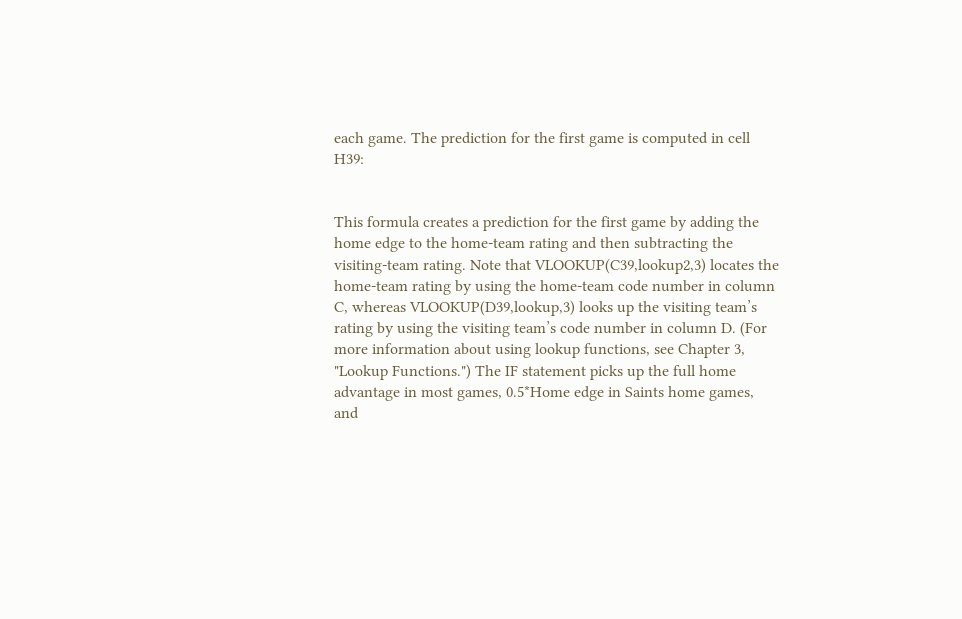each game. The prediction for the first game is computed in cell H39:


This formula creates a prediction for the first game by adding the home edge to the home-team rating and then subtracting the visiting-team rating. Note that VLOOKUP(C39,lookup2,3) locates the home-team rating by using the home-team code number in column C, whereas VLOOKUP(D39,lookup,3) looks up the visiting team’s rating by using the visiting team’s code number in column D. (For more information about using lookup functions, see Chapter 3, "Lookup Functions.") The IF statement picks up the full home advantage in most games, 0.5*Home edge in Saints home games, and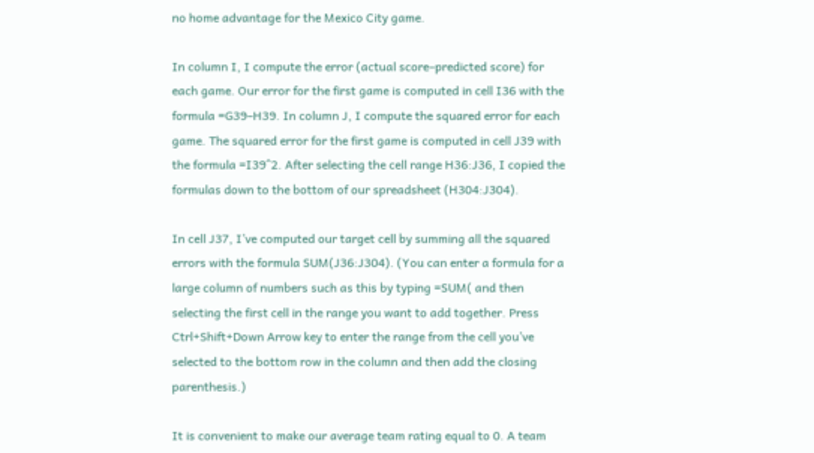no home advantage for the Mexico City game.

In column I, I compute the error (actual score–predicted score) for each game. Our error for the first game is computed in cell I36 with the formula =G39–H39. In column J, I compute the squared error for each game. The squared error for the first game is computed in cell J39 with the formula =I39^2. After selecting the cell range H36:J36, I copied the formulas down to the bottom of our spreadsheet (H304:J304).

In cell J37, I’ve computed our target cell by summing all the squared errors with the formula SUM(J36:J304). (You can enter a formula for a large column of numbers such as this by typing =SUM( and then selecting the first cell in the range you want to add together. Press Ctrl+Shift+Down Arrow key to enter the range from the cell you’ve selected to the bottom row in the column and then add the closing parenthesis.)

It is convenient to make our average team rating equal to 0. A team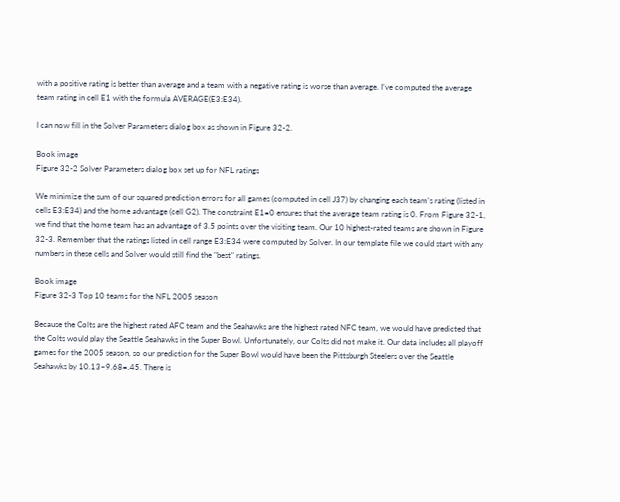with a positive rating is better than average and a team with a negative rating is worse than average. I’ve computed the average team rating in cell E1 with the formula AVERAGE(E3:E34).

I can now fill in the Solver Parameters dialog box as shown in Figure 32-2.

Book image
Figure 32-2 Solver Parameters dialog box set up for NFL ratings

We minimize the sum of our squared prediction errors for all games (computed in cell J37) by changing each team’s rating (listed in cells E3:E34) and the home advantage (cell G2). The constraint E1=0 ensures that the average team rating is 0. From Figure 32-1, we find that the home team has an advantage of 3.5 points over the visiting team. Our 10 highest-rated teams are shown in Figure 32-3. Remember that the ratings listed in cell range E3:E34 were computed by Solver. In our template file we could start with any numbers in these cells and Solver would still find the "best" ratings.

Book image
Figure 32-3 Top 10 teams for the NFL 2005 season

Because the Colts are the highest rated AFC team and the Seahawks are the highest rated NFC team, we would have predicted that the Colts would play the Seattle Seahawks in the Super Bowl. Unfortunately, our Colts did not make it. Our data includes all playoff games for the 2005 season, so our prediction for the Super Bowl would have been the Pittsburgh Steelers over the Seattle Seahawks by 10.13–9.68=.45. There is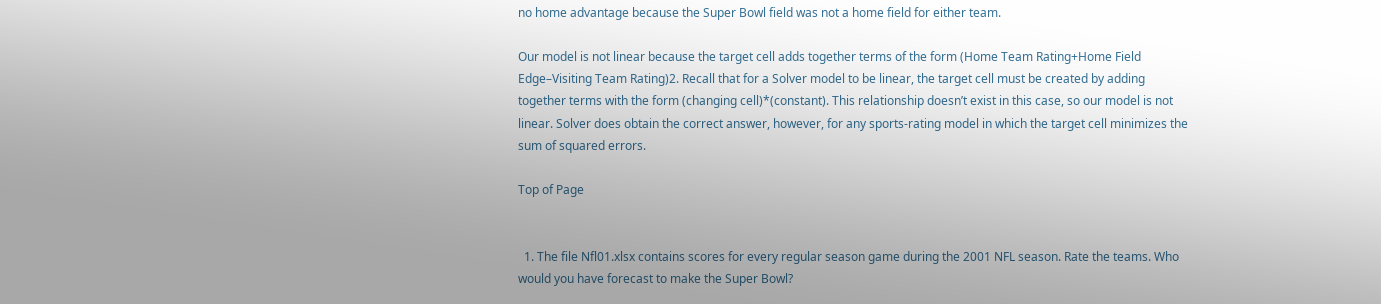no home advantage because the Super Bowl field was not a home field for either team.

Our model is not linear because the target cell adds together terms of the form (Home Team Rating+Home Field Edge–Visiting Team Rating)2. Recall that for a Solver model to be linear, the target cell must be created by adding together terms with the form (changing cell)*(constant). This relationship doesn’t exist in this case, so our model is not linear. Solver does obtain the correct answer, however, for any sports-rating model in which the target cell minimizes the sum of squared errors.

Top of Page


  1. The file Nfl01.xlsx contains scores for every regular season game during the 2001 NFL season. Rate the teams. Who would you have forecast to make the Super Bowl?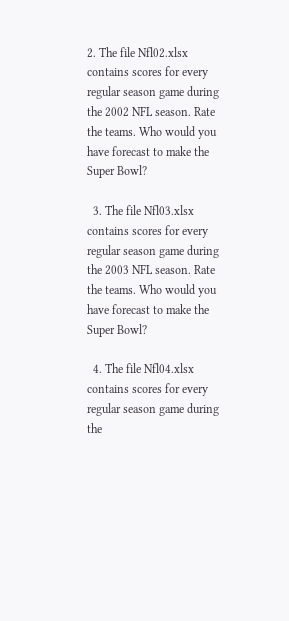2. The file Nfl02.xlsx contains scores for every regular season game during the 2002 NFL season. Rate the teams. Who would you have forecast to make the Super Bowl?

  3. The file Nfl03.xlsx contains scores for every regular season game during the 2003 NFL season. Rate the teams. Who would you have forecast to make the Super Bowl?

  4. The file Nfl04.xlsx contains scores for every regular season game during the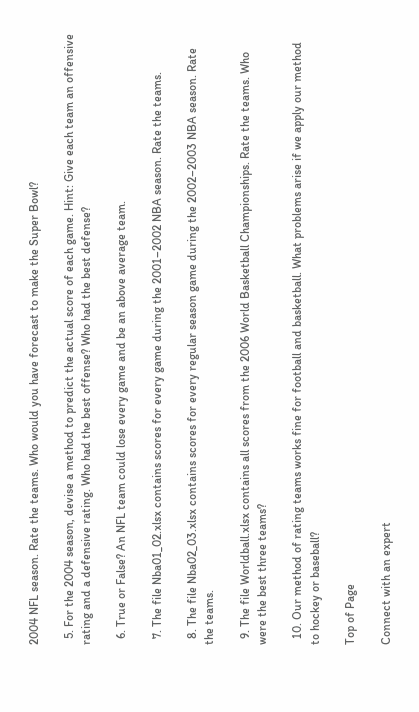2004 NFL season. Rate the teams. Who would you have forecast to make the Super Bowl?

  5. For the 2004 season, devise a method to predict the actual score of each game. Hint: Give each team an offensive rating and a defensive rating. Who had the best offense? Who had the best defense?

  6. True or False? An NFL team could lose every game and be an above average team.

  7. The file Nba01_02.xlsx contains scores for every game during the 2001–2002 NBA season. Rate the teams.

  8. The file Nba02_03.xlsx contains scores for every regular season game during the 2002–2003 NBA season. Rate the teams.

  9. The file Worldball.xlsx contains all scores from the 2006 World Basketball Championships. Rate the teams. Who were the best three teams?

  10. Our method of rating teams works fine for football and basketball. What problems arise if we apply our method to hockey or baseball?

Top of Page

Connect with an expert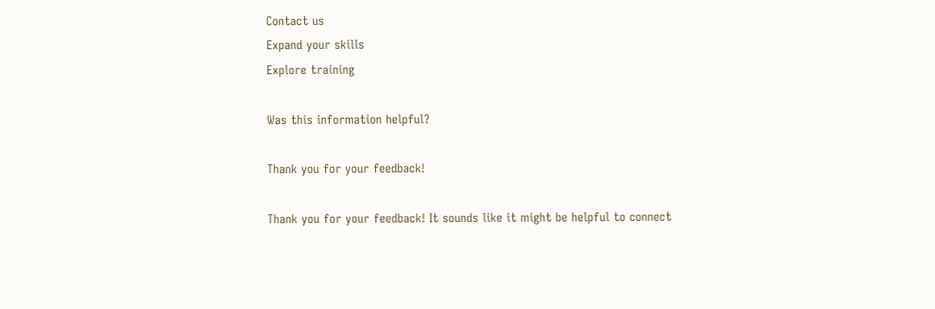Contact us
Expand your skills
Explore training

Was this information helpful?

Thank you for your feedback!

Thank you for your feedback! It sounds like it might be helpful to connect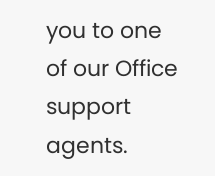you to one of our Office support agents.